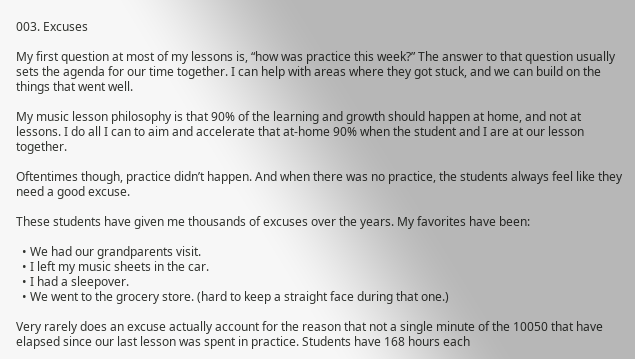003. Excuses

My first question at most of my lessons is, “how was practice this week?” The answer to that question usually sets the agenda for our time together. I can help with areas where they got stuck, and we can build on the things that went well.

My music lesson philosophy is that 90% of the learning and growth should happen at home, and not at lessons. I do all I can to aim and accelerate that at-home 90% when the student and I are at our lesson together.

Oftentimes though, practice didn’t happen. And when there was no practice, the students always feel like they need a good excuse.

These students have given me thousands of excuses over the years. My favorites have been:

  • We had our grandparents visit.
  • I left my music sheets in the car.
  • I had a sleepover.
  • We went to the grocery store. (hard to keep a straight face during that one.)

Very rarely does an excuse actually account for the reason that not a single minute of the 10050 that have elapsed since our last lesson was spent in practice. Students have 168 hours each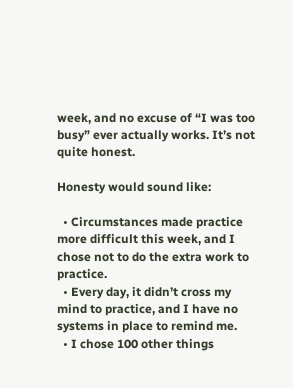week, and no excuse of “I was too busy” ever actually works. It’s not quite honest.

Honesty would sound like:

  • Circumstances made practice more difficult this week, and I chose not to do the extra work to practice.
  • Every day, it didn’t cross my mind to practice, and I have no systems in place to remind me.
  • I chose 100 other things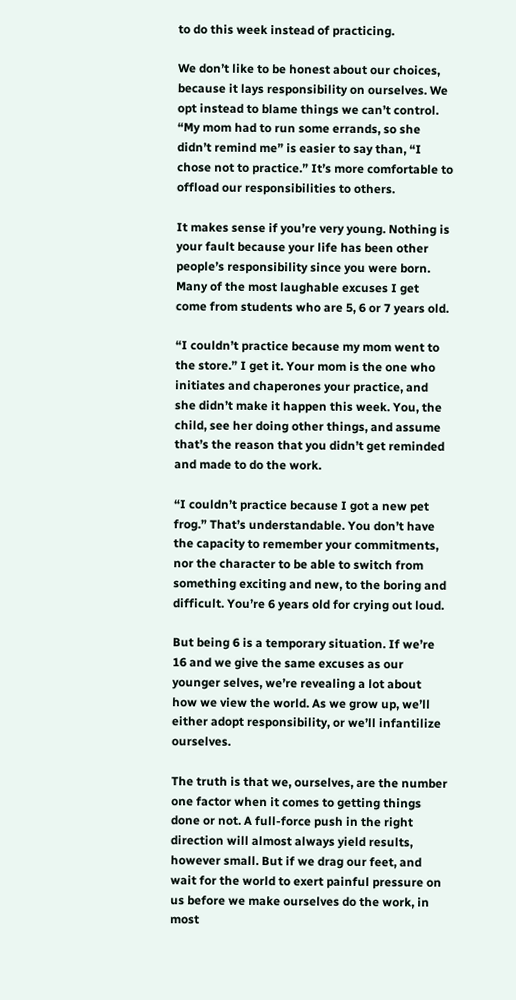to do this week instead of practicing.

We don’t like to be honest about our choices, because it lays responsibility on ourselves. We opt instead to blame things we can’t control. “My mom had to run some errands, so she didn’t remind me” is easier to say than, “I chose not to practice.” It’s more comfortable to offload our responsibilities to others.

It makes sense if you’re very young. Nothing is your fault because your life has been other people’s responsibility since you were born. Many of the most laughable excuses I get come from students who are 5, 6 or 7 years old.

“I couldn’t practice because my mom went to the store.” I get it. Your mom is the one who initiates and chaperones your practice, and she didn’t make it happen this week. You, the child, see her doing other things, and assume that’s the reason that you didn’t get reminded and made to do the work.

“I couldn’t practice because I got a new pet frog.” That’s understandable. You don’t have the capacity to remember your commitments, nor the character to be able to switch from something exciting and new, to the boring and difficult. You’re 6 years old for crying out loud.

But being 6 is a temporary situation. If we’re 16 and we give the same excuses as our younger selves, we’re revealing a lot about how we view the world. As we grow up, we’ll either adopt responsibility, or we’ll infantilize ourselves.

The truth is that we, ourselves, are the number one factor when it comes to getting things done or not. A full-force push in the right direction will almost always yield results, however small. But if we drag our feet, and wait for the world to exert painful pressure on us before we make ourselves do the work, in most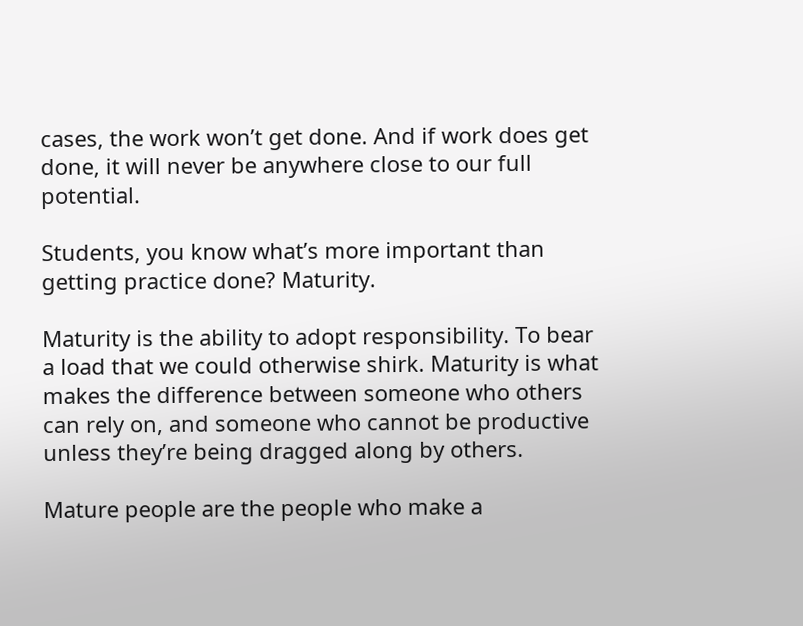cases, the work won’t get done. And if work does get done, it will never be anywhere close to our full potential.

Students, you know what’s more important than getting practice done? Maturity.

Maturity is the ability to adopt responsibility. To bear a load that we could otherwise shirk. Maturity is what makes the difference between someone who others can rely on, and someone who cannot be productive unless they’re being dragged along by others.

Mature people are the people who make a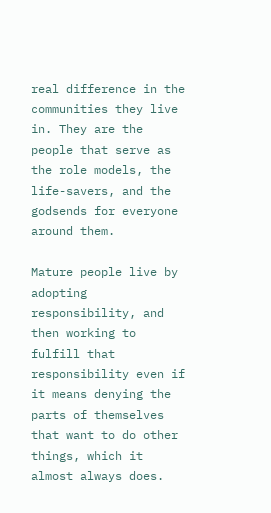real difference in the communities they live in. They are the people that serve as the role models, the life-savers, and the godsends for everyone around them.

Mature people live by adopting responsibility, and then working to fulfill that responsibility even if it means denying the parts of themselves that want to do other things, which it almost always does.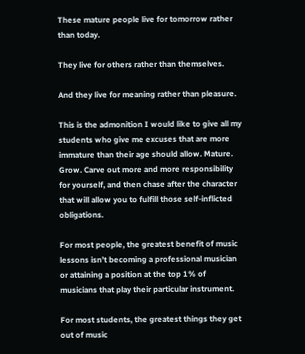These mature people live for tomorrow rather than today.

They live for others rather than themselves.

And they live for meaning rather than pleasure.

This is the admonition I would like to give all my students who give me excuses that are more immature than their age should allow. Mature. Grow. Carve out more and more responsibility for yourself, and then chase after the character that will allow you to fulfill those self-inflicted obligations.

For most people, the greatest benefit of music lessons isn’t becoming a professional musician or attaining a position at the top 1% of musicians that play their particular instrument.

For most students, the greatest things they get out of music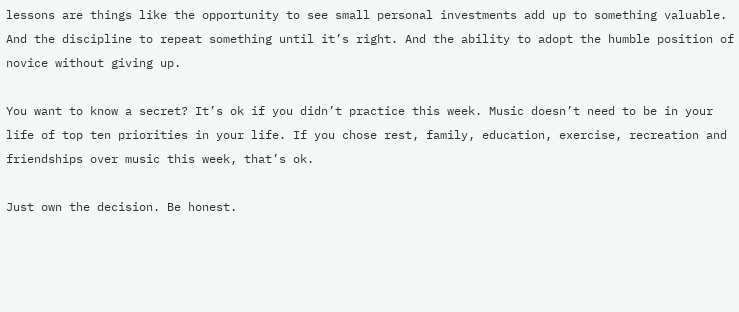lessons are things like the opportunity to see small personal investments add up to something valuable. And the discipline to repeat something until it’s right. And the ability to adopt the humble position of novice without giving up.

You want to know a secret? It’s ok if you didn’t practice this week. Music doesn’t need to be in your life of top ten priorities in your life. If you chose rest, family, education, exercise, recreation and friendships over music this week, that’s ok.

Just own the decision. Be honest.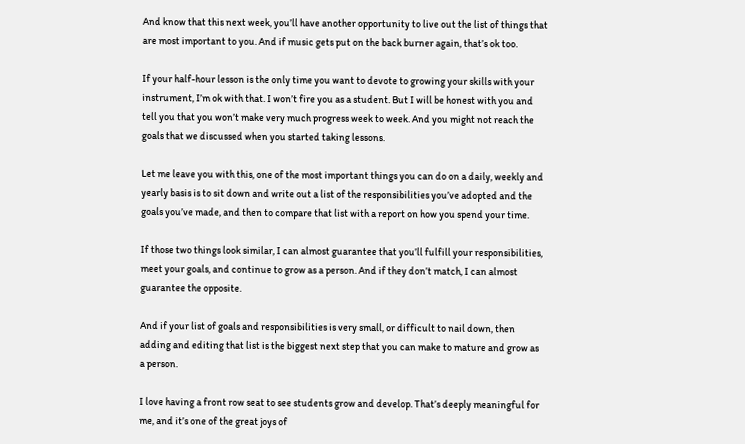And know that this next week, you’ll have another opportunity to live out the list of things that are most important to you. And if music gets put on the back burner again, that’s ok too.

If your half-hour lesson is the only time you want to devote to growing your skills with your instrument, I’m ok with that. I won’t fire you as a student. But I will be honest with you and tell you that you won’t make very much progress week to week. And you might not reach the goals that we discussed when you started taking lessons.

Let me leave you with this, one of the most important things you can do on a daily, weekly and yearly basis is to sit down and write out a list of the responsibilities you’ve adopted and the goals you’ve made, and then to compare that list with a report on how you spend your time.

If those two things look similar, I can almost guarantee that you’ll fulfill your responsibilities, meet your goals, and continue to grow as a person. And if they don’t match, I can almost guarantee the opposite.

And if your list of goals and responsibilities is very small, or difficult to nail down, then adding and editing that list is the biggest next step that you can make to mature and grow as a person.

I love having a front row seat to see students grow and develop. That’s deeply meaningful for me, and it’s one of the great joys of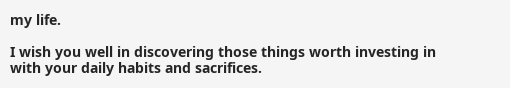my life.

I wish you well in discovering those things worth investing in with your daily habits and sacrifices.